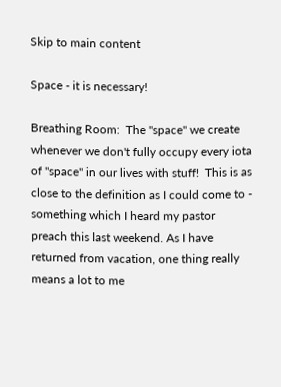Skip to main content

Space - it is necessary!

Breathing Room:  The "space" we create whenever we don't fully occupy every iota of "space" in our lives with stuff!  This is as close to the definition as I could come to - something which I heard my pastor preach this last weekend. As I have returned from vacation, one thing really means a lot to me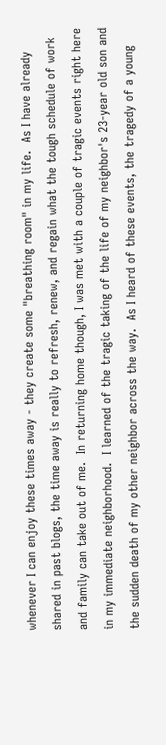whenever I can enjoy these times away - they create some "breathing room" in my life.  As I have already shared in past blogs, the time away is really to refresh, renew, and regain what the tough schedule of work and family can take out of me.  In returning home though, I was met with a couple of tragic events right here in my immediate neighborhood.  I learned of the tragic taking of the life of my neighbor's 23-year old son and the sudden death of my other neighbor across the way.  As I heard of these events, the tragedy of a young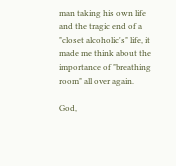man taking his own life and the tragic end of a "closet alcoholic's" life, it made me think about the importance of "breathing room" all over again.

God,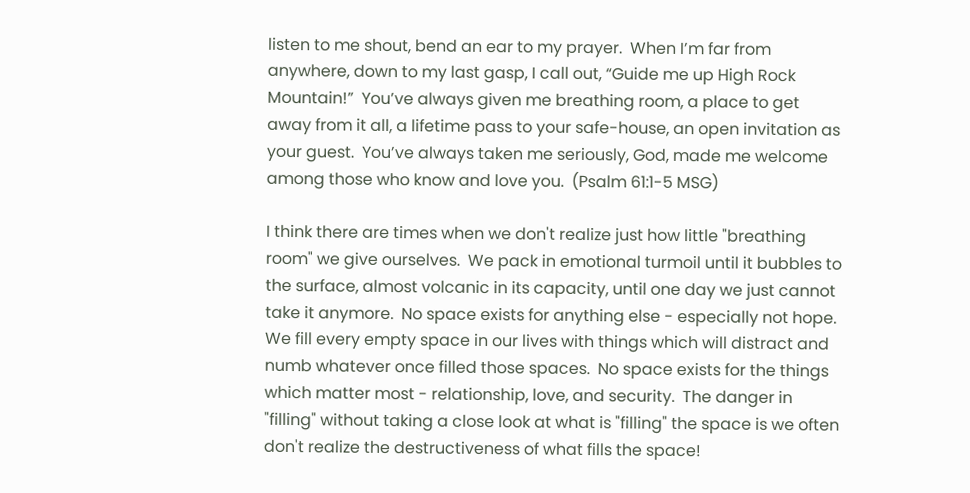listen to me shout, bend an ear to my prayer.  When I’m far from anywhere, down to my last gasp, I call out, “Guide me up High Rock Mountain!”  You’ve always given me breathing room, a place to get away from it all, a lifetime pass to your safe-house, an open invitation as your guest.  You’ve always taken me seriously, God, made me welcome among those who know and love you.  (Psalm 61:1-5 MSG)

I think there are times when we don't realize just how little "breathing room" we give ourselves.  We pack in emotional turmoil until it bubbles to the surface, almost volcanic in its capacity, until one day we just cannot take it anymore.  No space exists for anything else - especially not hope.  We fill every empty space in our lives with things which will distract and numb whatever once filled those spaces.  No space exists for the things which matter most - relationship, love, and security.  The danger in "filling" without taking a close look at what is "filling" the space is we often don't realize the destructiveness of what fills the space!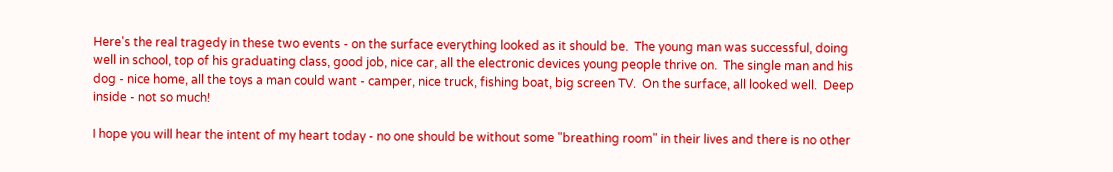Here's the real tragedy in these two events - on the surface everything looked as it should be.  The young man was successful, doing well in school, top of his graduating class, good job, nice car, all the electronic devices young people thrive on.  The single man and his dog - nice home, all the toys a man could want - camper, nice truck, fishing boat, big screen TV.  On the surface, all looked well.  Deep inside - not so much!

I hope you will hear the intent of my heart today - no one should be without some "breathing room" in their lives and there is no other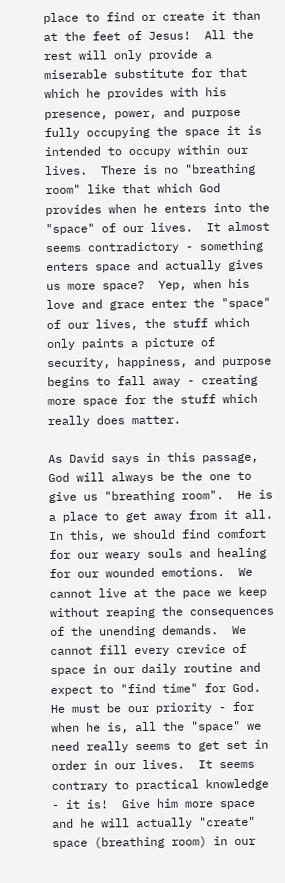place to find or create it than at the feet of Jesus!  All the rest will only provide a miserable substitute for that which he provides with his presence, power, and purpose fully occupying the space it is intended to occupy within our lives.  There is no "breathing room" like that which God provides when he enters into the "space" of our lives.  It almost seems contradictory - something enters space and actually gives us more space?  Yep, when his love and grace enter the "space" of our lives, the stuff which only paints a picture of security, happiness, and purpose begins to fall away - creating more space for the stuff which really does matter.

As David says in this passage, God will always be the one to give us "breathing room".  He is a place to get away from it all.  In this, we should find comfort for our weary souls and healing for our wounded emotions.  We cannot live at the pace we keep without reaping the consequences of the unending demands.  We cannot fill every crevice of space in our daily routine and expect to "find time" for God.  He must be our priority - for when he is, all the "space" we need really seems to get set in order in our lives.  It seems contrary to practical knowledge - it is!  Give him more space and he will actually "create" space (breathing room) in our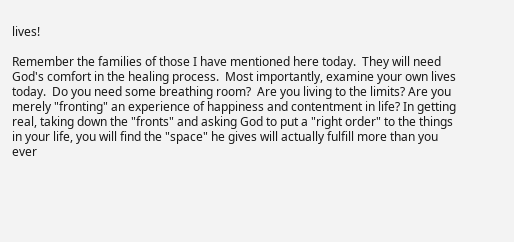lives!

Remember the families of those I have mentioned here today.  They will need God's comfort in the healing process.  Most importantly, examine your own lives today.  Do you need some breathing room?  Are you living to the limits? Are you merely "fronting" an experience of happiness and contentment in life? In getting real, taking down the "fronts" and asking God to put a "right order" to the things in your life, you will find the "space" he gives will actually fulfill more than you ever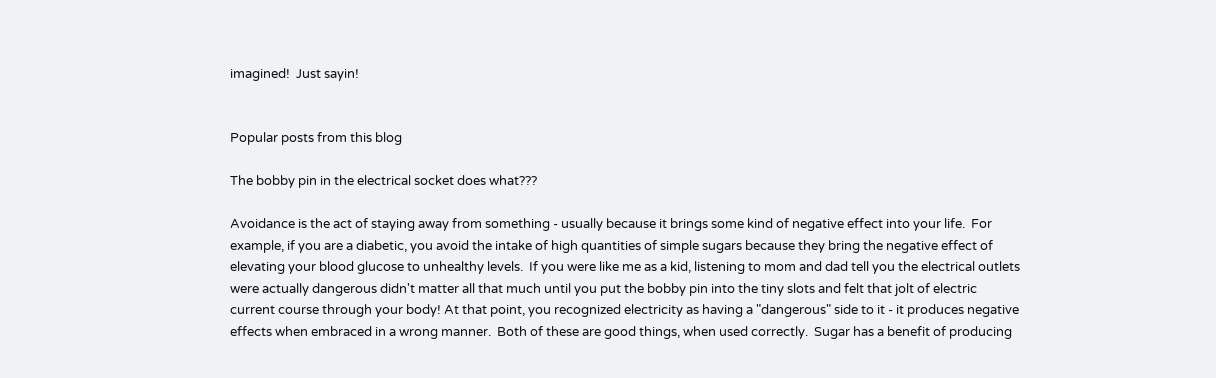imagined!  Just sayin!


Popular posts from this blog

The bobby pin in the electrical socket does what???

Avoidance is the act of staying away from something - usually because it brings some kind of negative effect into your life.  For example, if you are a diabetic, you avoid the intake of high quantities of simple sugars because they bring the negative effect of elevating your blood glucose to unhealthy levels.  If you were like me as a kid, listening to mom and dad tell you the electrical outlets were actually dangerous didn't matter all that much until you put the bobby pin into the tiny slots and felt that jolt of electric current course through your body! At that point, you recognized electricity as having a "dangerous" side to it - it produces negative effects when embraced in a wrong manner.  Both of these are good things, when used correctly.  Sugar has a benefit of producing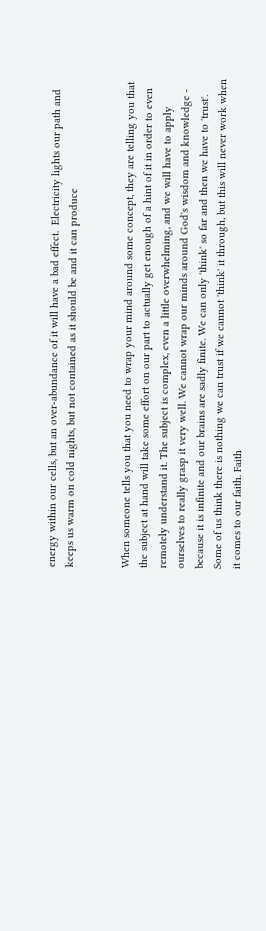energy within our cells, but an over-abundance of it will have a bad effect.  Electricity lights our path and keeps us warm on cold nights, but not contained as it should be and it can produce


When someone tells you that you need to wrap your mind around some concept, they are telling you that the subject at hand will take some effort on our part to actually get enough of a hint of it in order to even remotely understand it. The subject is complex, even a little overwhelming, and we will have to apply ourselves to really grasp it very well. We cannot wrap our minds around God's wisdom and knowledge - because it is infinite and our brains are sadly finite. We can only 'think' so far and then we have to 'trust'. Some of us think there is nothing we can trust if we cannot 'think' it through, but this will never work when it comes to our faith. Faith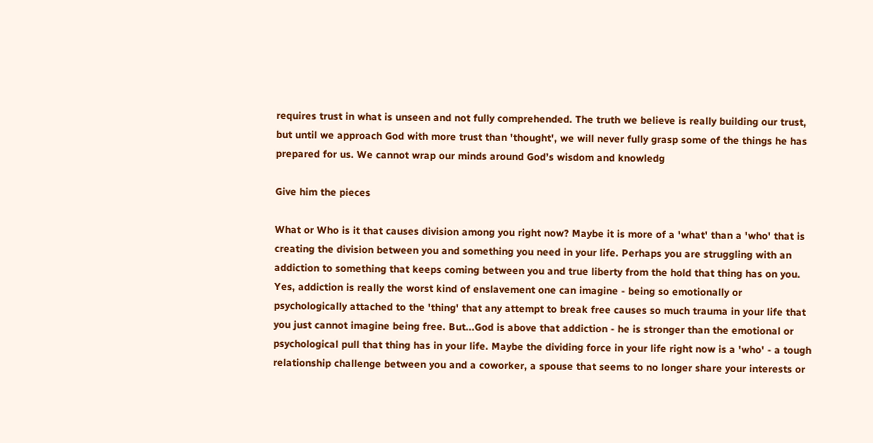requires trust in what is unseen and not fully comprehended. The truth we believe is really building our trust, but until we approach God with more trust than 'thought', we will never fully grasp some of the things he has prepared for us. We cannot wrap our minds around God’s wisdom and knowledg

Give him the pieces

What or Who is it that causes division among you right now? Maybe it is more of a 'what' than a 'who' that is creating the division between you and something you need in your life. Perhaps you are struggling with an addiction to something that keeps coming between you and true liberty from the hold that thing has on you. Yes, addiction is really the worst kind of enslavement one can imagine - being so emotionally or psychologically attached to the 'thing' that any attempt to break free causes so much trauma in your life that you just cannot imagine being free. But...God is above that addiction - he is stronger than the emotional or psychological pull that thing has in your life. Maybe the dividing force in your life right now is a 'who' - a tough relationship challenge between you and a coworker, a spouse that seems to no longer share your interests or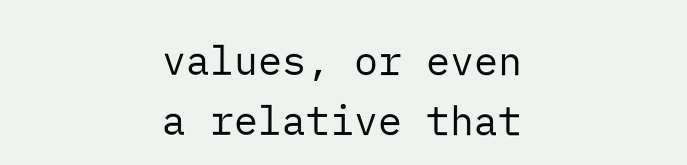values, or even a relative that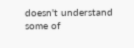doesn't understand some of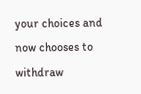your choices and now chooses to withdraw